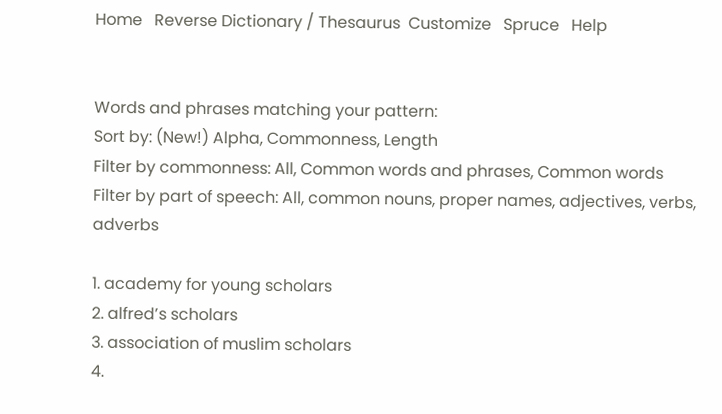Home   Reverse Dictionary / Thesaurus  Customize   Spruce   Help


Words and phrases matching your pattern:
Sort by: (New!) Alpha, Commonness, Length
Filter by commonness: All, Common words and phrases, Common words
Filter by part of speech: All, common nouns, proper names, adjectives, verbs, adverbs

1. academy for young scholars
2. alfred’s scholars
3. association of muslim scholars
4.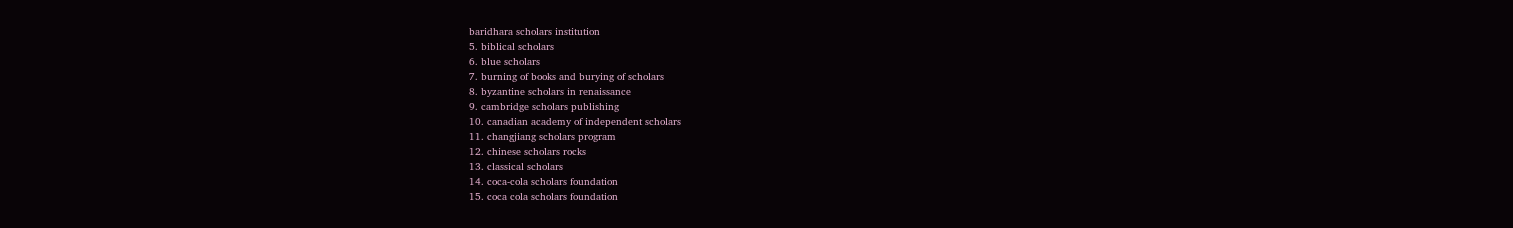baridhara scholars institution
5. biblical scholars
6. blue scholars
7. burning of books and burying of scholars
8. byzantine scholars in renaissance
9. cambridge scholars publishing
10. canadian academy of independent scholars
11. changjiang scholars program
12. chinese scholars rocks
13. classical scholars
14. coca-cola scholars foundation
15. coca cola scholars foundation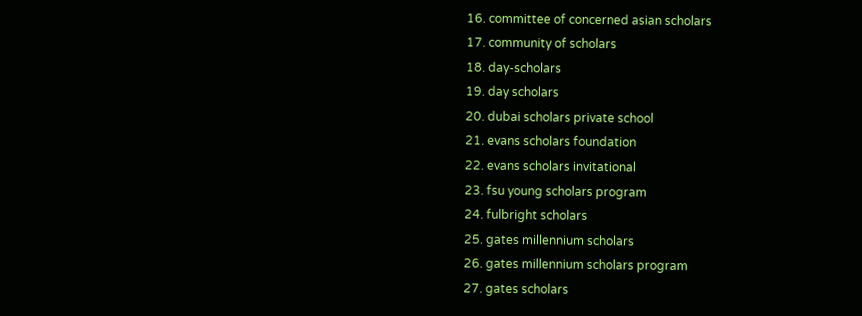16. committee of concerned asian scholars
17. community of scholars
18. day-scholars
19. day scholars
20. dubai scholars private school
21. evans scholars foundation
22. evans scholars invitational
23. fsu young scholars program
24. fulbright scholars
25. gates millennium scholars
26. gates millennium scholars program
27. gates scholars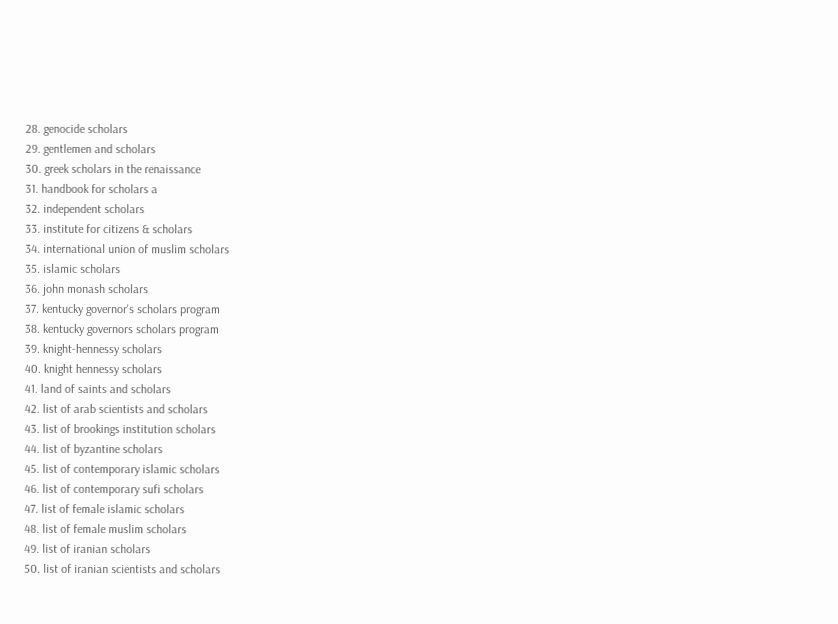28. genocide scholars
29. gentlemen and scholars
30. greek scholars in the renaissance
31. handbook for scholars a
32. independent scholars
33. institute for citizens & scholars
34. international union of muslim scholars
35. islamic scholars
36. john monash scholars
37. kentucky governor's scholars program
38. kentucky governors scholars program
39. knight-hennessy scholars
40. knight hennessy scholars
41. land of saints and scholars
42. list of arab scientists and scholars
43. list of brookings institution scholars
44. list of byzantine scholars
45. list of contemporary islamic scholars
46. list of contemporary sufi scholars
47. list of female islamic scholars
48. list of female muslim scholars
49. list of iranian scholars
50. list of iranian scientists and scholars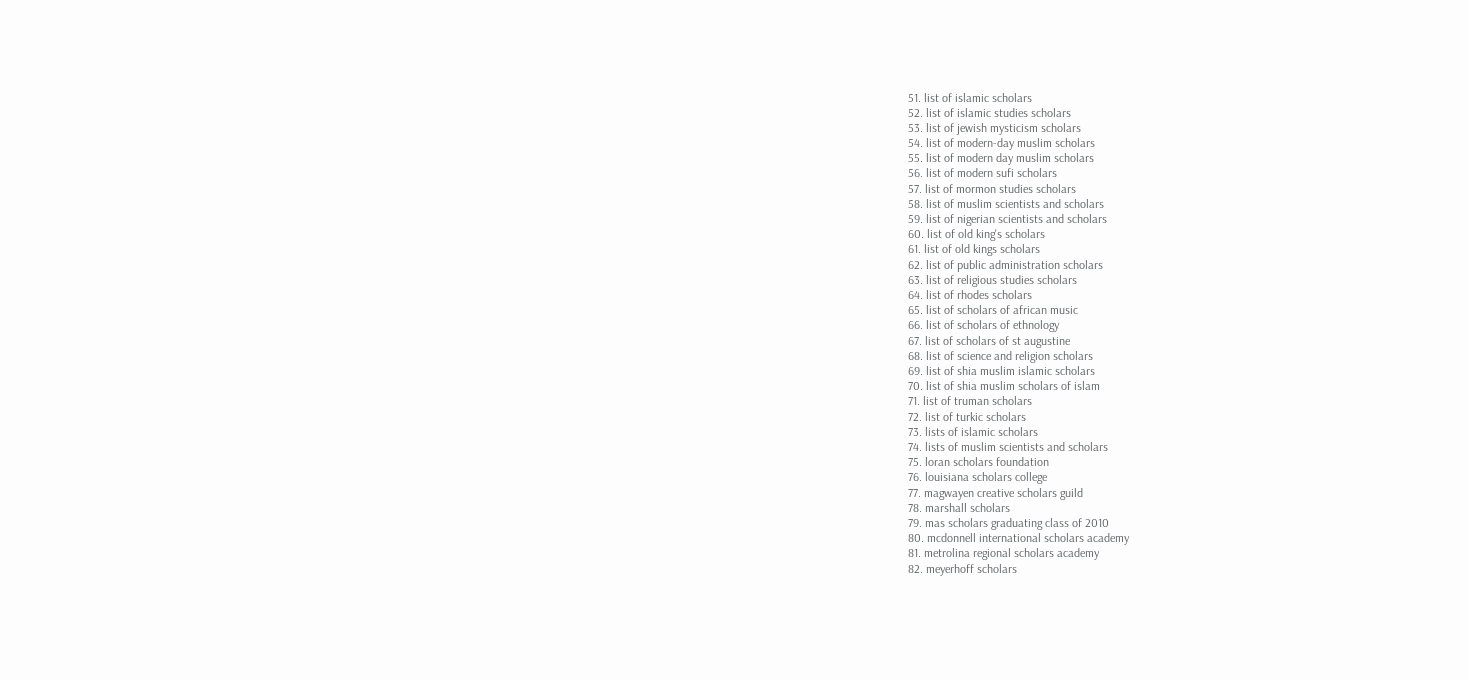51. list of islamic scholars
52. list of islamic studies scholars
53. list of jewish mysticism scholars
54. list of modern-day muslim scholars
55. list of modern day muslim scholars
56. list of modern sufi scholars
57. list of mormon studies scholars
58. list of muslim scientists and scholars
59. list of nigerian scientists and scholars
60. list of old king's scholars
61. list of old kings scholars
62. list of public administration scholars
63. list of religious studies scholars
64. list of rhodes scholars
65. list of scholars of african music
66. list of scholars of ethnology
67. list of scholars of st augustine
68. list of science and religion scholars
69. list of shia muslim islamic scholars
70. list of shia muslim scholars of islam
71. list of truman scholars
72. list of turkic scholars
73. lists of islamic scholars
74. lists of muslim scientists and scholars
75. loran scholars foundation
76. louisiana scholars college
77. magwayen creative scholars guild
78. marshall scholars
79. mas scholars graduating class of 2010
80. mcdonnell international scholars academy
81. metrolina regional scholars academy
82. meyerhoff scholars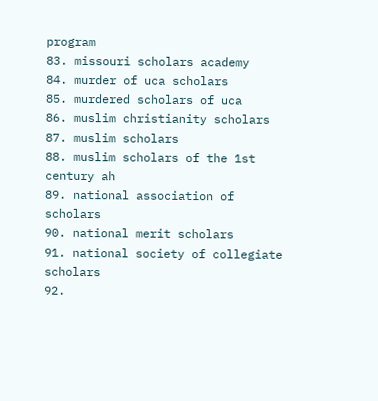program
83. missouri scholars academy
84. murder of uca scholars
85. murdered scholars of uca
86. muslim christianity scholars
87. muslim scholars
88. muslim scholars of the 1st century ah
89. national association of scholars
90. national merit scholars
91. national society of collegiate scholars
92.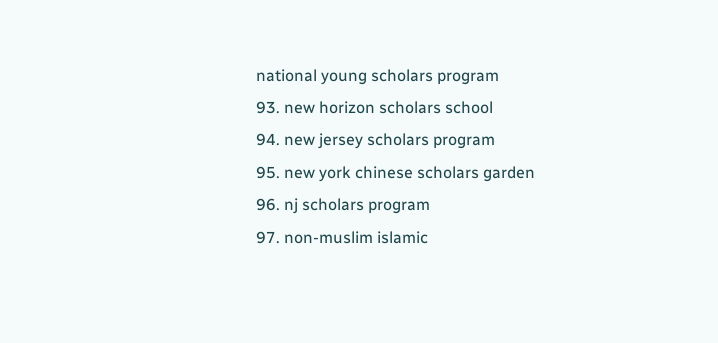national young scholars program
93. new horizon scholars school
94. new jersey scholars program
95. new york chinese scholars garden
96. nj scholars program
97. non-muslim islamic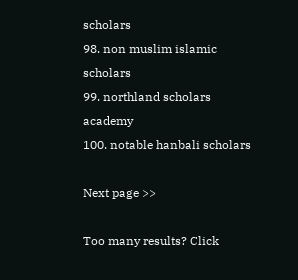scholars
98. non muslim islamic scholars
99. northland scholars academy
100. notable hanbali scholars

Next page >>

Too many results? Click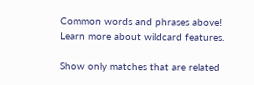Common words and phrases above! Learn more about wildcard features.

Show only matches that are related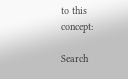to this concept:

Search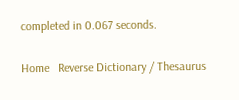completed in 0.067 seconds.

Home   Reverse Dictionary / Thesaurus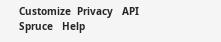Customize  Privacy   API   Spruce   Help